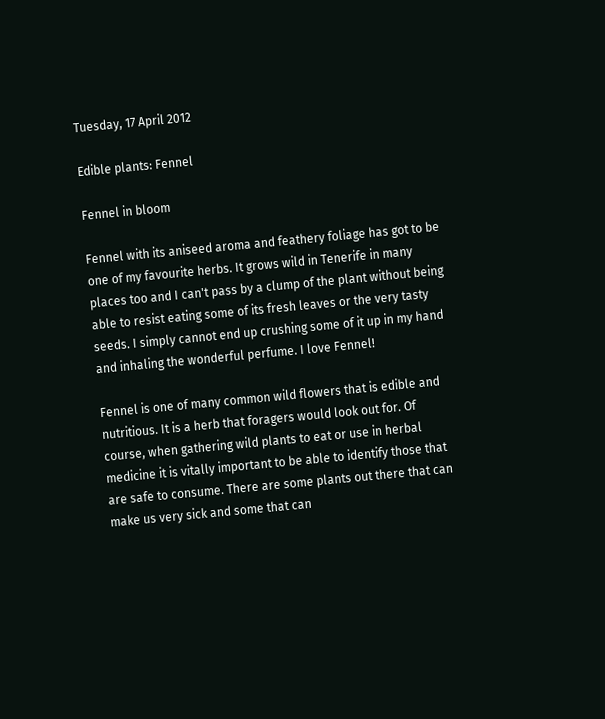Tuesday, 17 April 2012

Edible plants: Fennel

Fennel in bloom

Fennel with its aniseed aroma and feathery foliage has got to be one of my favourite herbs. It grows wild in Tenerife in many places too and I can't pass by a clump of the plant without being able to resist eating some of its fresh leaves or the very tasty seeds. I simply cannot end up crushing some of it up in my hand and inhaling the wonderful perfume. I love Fennel!

Fennel is one of many common wild flowers that is edible and nutritious. It is a herb that foragers would look out for. Of course, when gathering wild plants to eat or use in herbal medicine it is vitally important to be able to identify those that are safe to consume. There are some plants out there that can make us very sick and some that can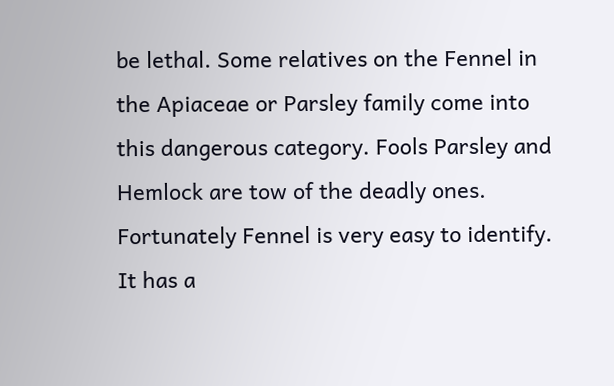be lethal. Some relatives on the Fennel in the Apiaceae or Parsley family come into this dangerous category. Fools Parsley and Hemlock are tow of the deadly ones.  Fortunately Fennel is very easy to identify. It has a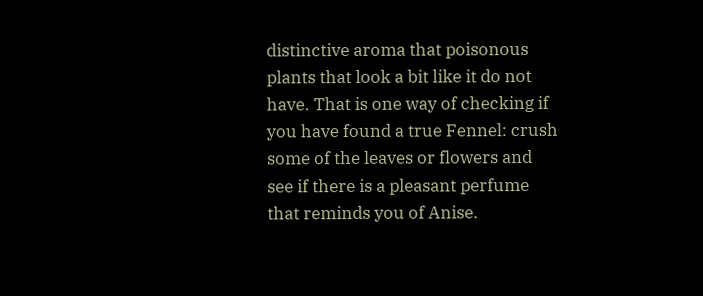distinctive aroma that poisonous plants that look a bit like it do not have. That is one way of checking if you have found a true Fennel: crush some of the leaves or flowers and see if there is a pleasant perfume that reminds you of Anise.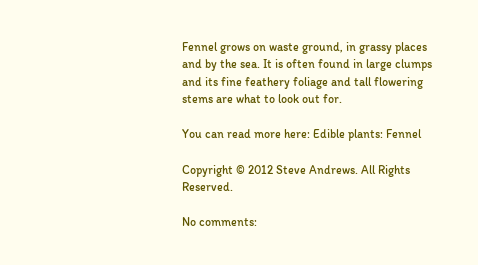Fennel grows on waste ground, in grassy places and by the sea. It is often found in large clumps and its fine feathery foliage and tall flowering stems are what to look out for.

You can read more here: Edible plants: Fennel

Copyright © 2012 Steve Andrews. All Rights Reserved.

No comments: